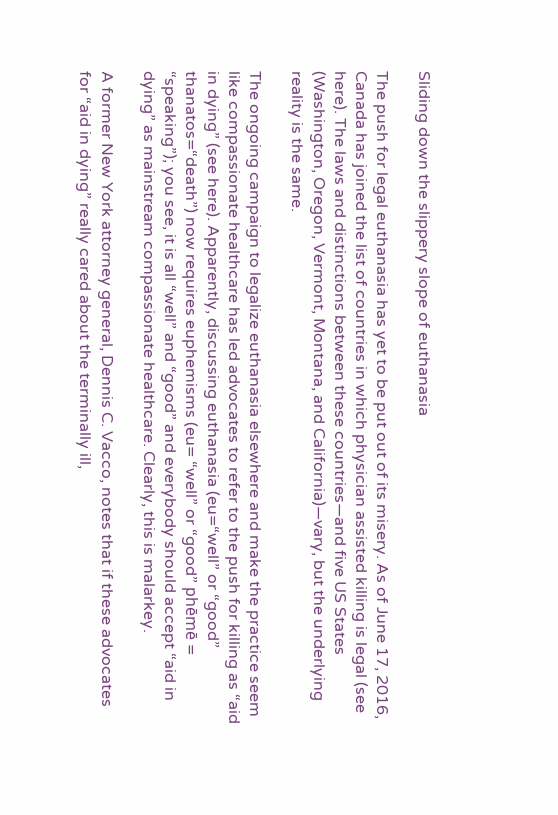Sliding down the slippery slope of euthanasia

The push for legal euthanasia has yet to be put out of its misery. As of June 17, 2016, Canada has joined the list of countries in which physician assisted killing is legal (see here). The laws and distinctions between these countries—and five US States (Washington, Oregon, Vermont, Montana, and California)—vary, but the underlying reality is the same.

The ongoing campaign to legalize euthanasia elsewhere and make the practice seem like compassionate healthcare has led advocates to refer to the push for killing as “aid in dying” (see here). Apparently, discussing euthanasia (eu=“well” or “good” thanatos=“death”) now requires euphemisms (eu= “well” or “good” phēmē = “speaking”); you see, it is all “well” and “good” and everybody should accept “aid in dying” as mainstream compassionate healthcare. Clearly, this is malarkey.

A former New York attorney general, Dennis C. Vacco, notes that if these advocates for “aid in dying” really cared about the terminally ill,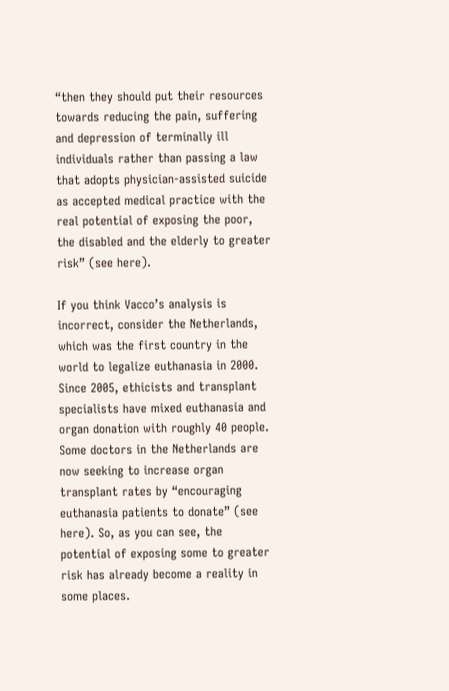“then they should put their resources towards reducing the pain, suffering and depression of terminally ill individuals rather than passing a law that adopts physician-assisted suicide as accepted medical practice with the real potential of exposing the poor, the disabled and the elderly to greater risk” (see here).

If you think Vacco’s analysis is incorrect, consider the Netherlands, which was the first country in the world to legalize euthanasia in 2000. Since 2005, ethicists and transplant specialists have mixed euthanasia and organ donation with roughly 40 people. Some doctors in the Netherlands are now seeking to increase organ transplant rates by “encouraging euthanasia patients to donate” (see here). So, as you can see, the potential of exposing some to greater risk has already become a reality in some places.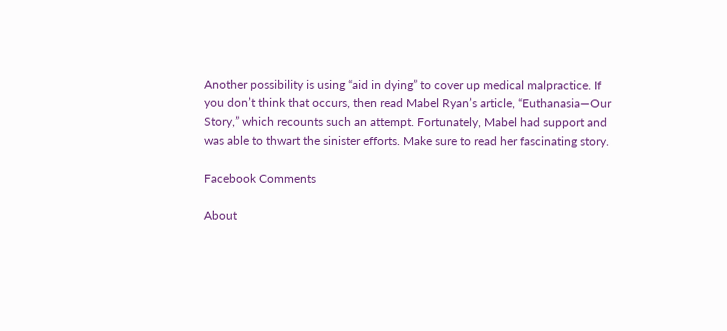Another possibility is using “aid in dying” to cover up medical malpractice. If you don’t think that occurs, then read Mabel Ryan’s article, “Euthanasia—Our Story,” which recounts such an attempt. Fortunately, Mabel had support and was able to thwart the sinister efforts. Make sure to read her fascinating story.

Facebook Comments

About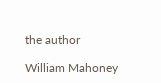the author

William Mahoney